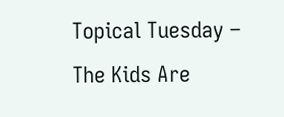Topical Tuesday – The Kids Are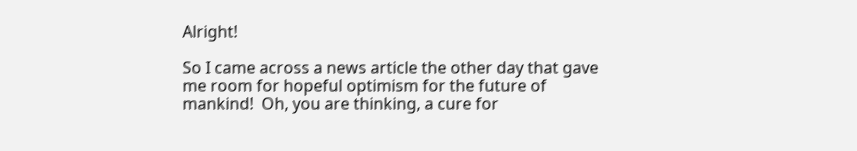Alright!

So I came across a news article the other day that gave me room for hopeful optimism for the future of mankind!  Oh, you are thinking, a cure for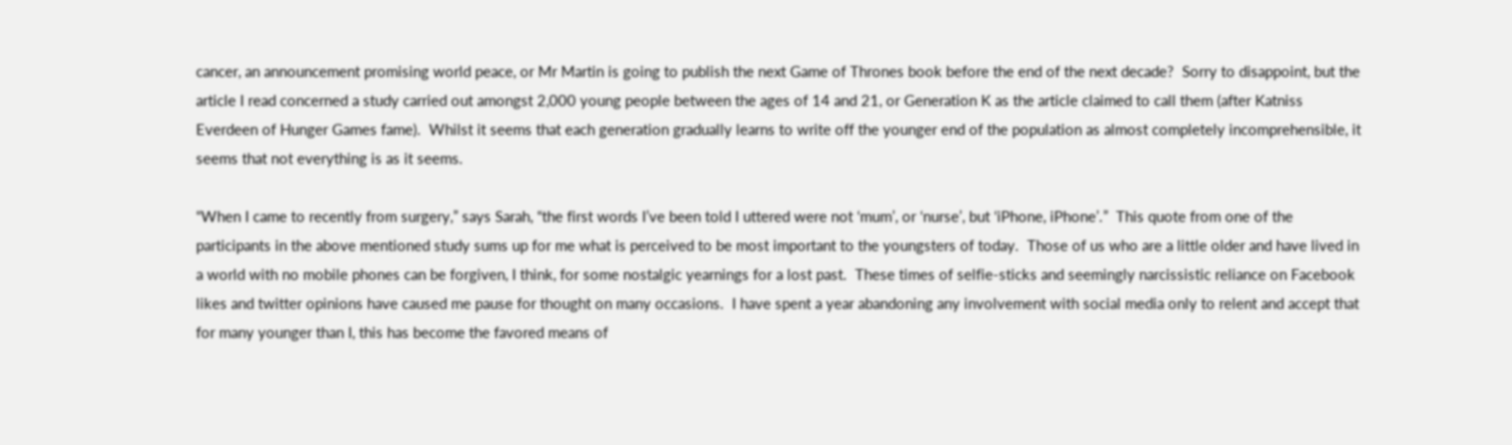cancer, an announcement promising world peace, or Mr Martin is going to publish the next Game of Thrones book before the end of the next decade?  Sorry to disappoint, but the article I read concerned a study carried out amongst 2,000 young people between the ages of 14 and 21, or Generation K as the article claimed to call them (after Katniss Everdeen of Hunger Games fame).  Whilst it seems that each generation gradually learns to write off the younger end of the population as almost completely incomprehensible, it seems that not everything is as it seems.

“When I came to recently from surgery,” says Sarah, “the first words I’ve been told I uttered were not ‘mum’, or ‘nurse’, but ‘iPhone, iPhone’.”  This quote from one of the participants in the above mentioned study sums up for me what is perceived to be most important to the youngsters of today.  Those of us who are a little older and have lived in a world with no mobile phones can be forgiven, I think, for some nostalgic yearnings for a lost past.  These times of selfie-sticks and seemingly narcissistic reliance on Facebook likes and twitter opinions have caused me pause for thought on many occasions.  I have spent a year abandoning any involvement with social media only to relent and accept that for many younger than I, this has become the favored means of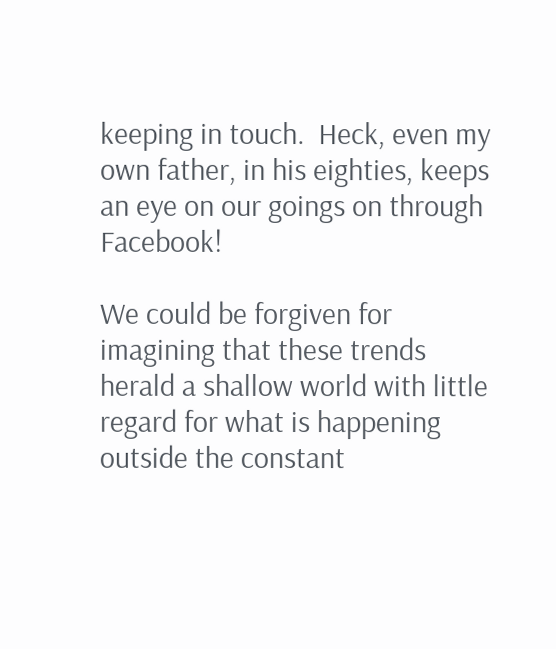keeping in touch.  Heck, even my own father, in his eighties, keeps an eye on our goings on through Facebook!

We could be forgiven for imagining that these trends herald a shallow world with little regard for what is happening outside the constant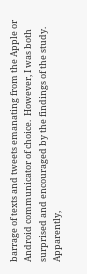barrage of texts and tweets emanating from the Apple or Android communicator of choice.  However, I was both surprised and encouraged by the findings of the study.  Apparently,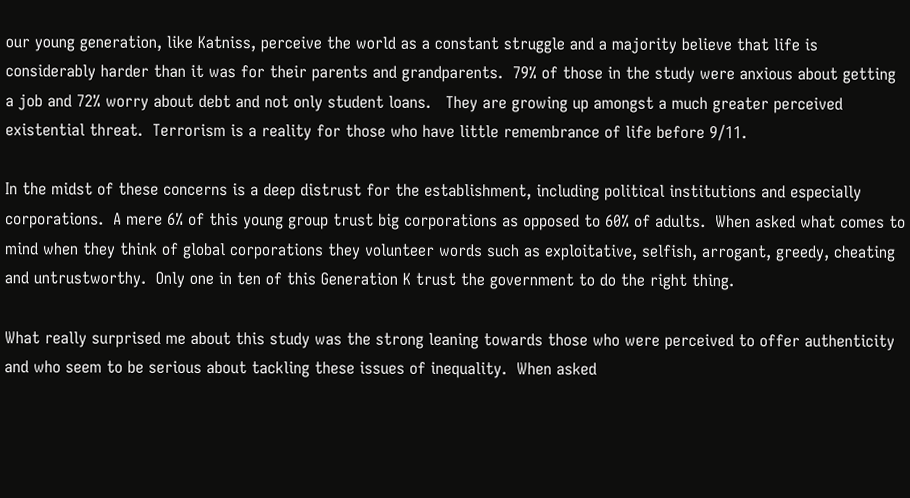our young generation, like Katniss, perceive the world as a constant struggle and a majority believe that life is considerably harder than it was for their parents and grandparents.  79% of those in the study were anxious about getting a job and 72% worry about debt and not only student loans.   They are growing up amongst a much greater perceived existential threat.  Terrorism is a reality for those who have little remembrance of life before 9/11.

In the midst of these concerns is a deep distrust for the establishment, including political institutions and especially corporations.  A mere 6% of this young group trust big corporations as opposed to 60% of adults.  When asked what comes to mind when they think of global corporations they volunteer words such as exploitative, selfish, arrogant, greedy, cheating and untrustworthy.  Only one in ten of this Generation K trust the government to do the right thing.

What really surprised me about this study was the strong leaning towards those who were perceived to offer authenticity and who seem to be serious about tackling these issues of inequality.  When asked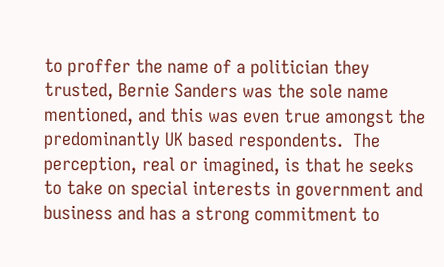to proffer the name of a politician they trusted, Bernie Sanders was the sole name mentioned, and this was even true amongst the predominantly UK based respondents.  The perception, real or imagined, is that he seeks to take on special interests in government and business and has a strong commitment to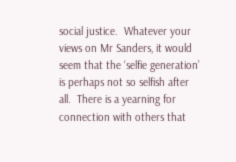social justice.  Whatever your views on Mr Sanders, it would seem that the ‘selfie generation’ is perhaps not so selfish after all.  There is a yearning for connection with others that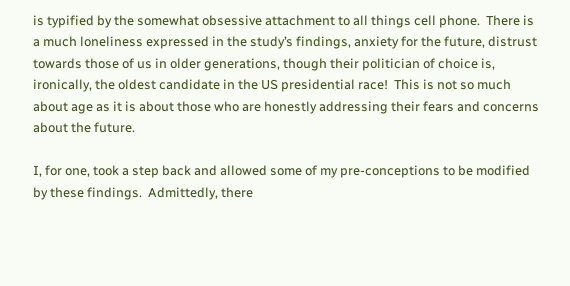is typified by the somewhat obsessive attachment to all things cell phone.  There is a much loneliness expressed in the study’s findings, anxiety for the future, distrust towards those of us in older generations, though their politician of choice is, ironically, the oldest candidate in the US presidential race!  This is not so much about age as it is about those who are honestly addressing their fears and concerns about the future.

I, for one, took a step back and allowed some of my pre-conceptions to be modified by these findings.  Admittedly, there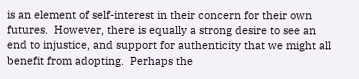is an element of self-interest in their concern for their own futures.  However, there is equally a strong desire to see an end to injustice, and support for authenticity that we might all benefit from adopting.  Perhaps the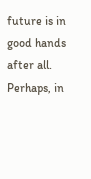future is in good hands after all.  Perhaps, in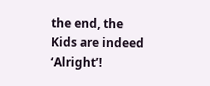the end, the Kids are indeed ‘Alright’!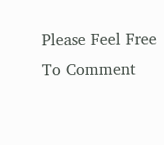Please Feel Free To Comment